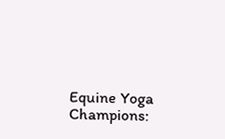Equine Yoga Champions: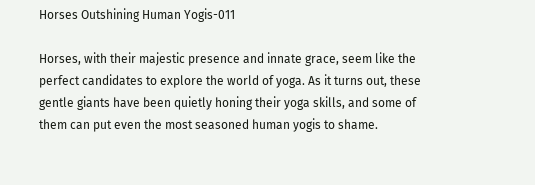Horses Outshining Human Yogis-011

Horses, with their majestic presence and innate grace, seem like the perfect candidates to explore the world of yoga. As it turns out, these gentle giants have been quietly honing their yoga skills, and some of them can put even the most seasoned human yogis to shame.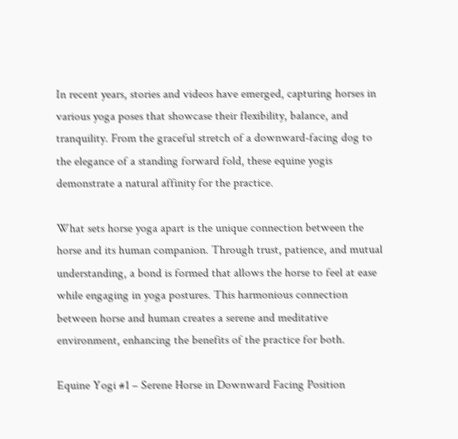In recent years, stories and videos have emerged, capturing horses in various yoga poses that showcase their flexibility, balance, and tranquility. From the graceful stretch of a downward-facing dog to the elegance of a standing forward fold, these equine yogis demonstrate a natural affinity for the practice.

What sets horse yoga apart is the unique connection between the horse and its human companion. Through trust, patience, and mutual understanding, a bond is formed that allows the horse to feel at ease while engaging in yoga postures. This harmonious connection between horse and human creates a serene and meditative environment, enhancing the benefits of the practice for both.

Equine Yogi #1 – Serene Horse in Downward Facing Position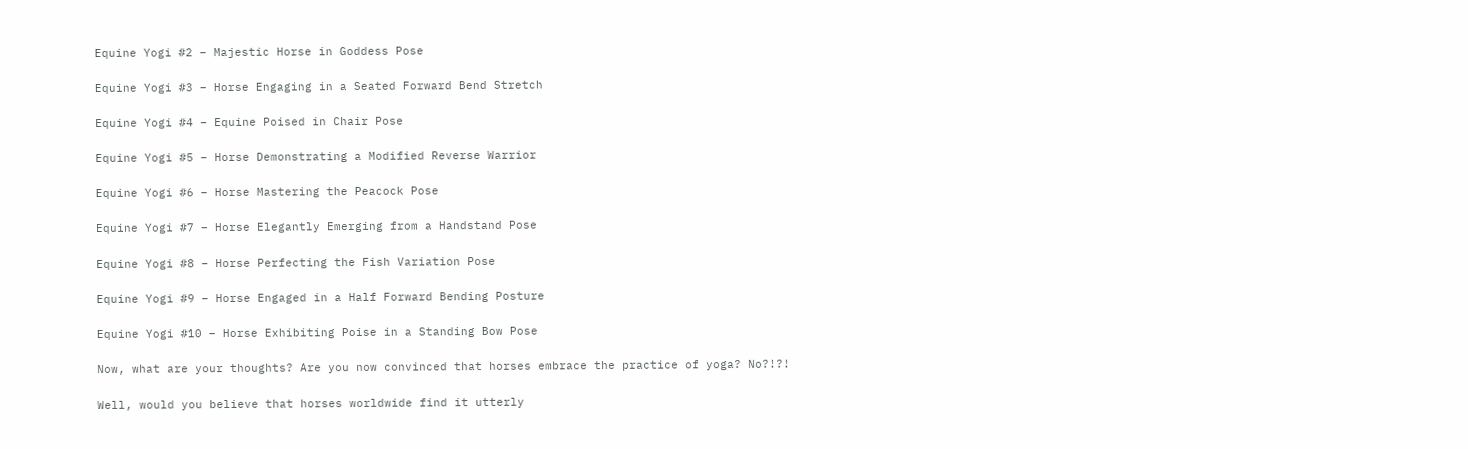Equine Yogi #2 – Majestic Horse in Goddess Pose

Equine Yogi #3 – Horse Engaging in a Seated Forward Bend Stretch

Equine Yogi #4 – Equine Poised in Chair Pose

Equine Yogi #5 – Horse Demonstrating a Modified Reverse Warrior

Equine Yogi #6 – Horse Mastering the Peacock Pose

Equine Yogi #7 – Horse Elegantly Emerging from a Handstand Pose

Equine Yogi #8 – Horse Perfecting the Fish Variation Pose

Equine Yogi #9 – Horse Engaged in a Half Forward Bending Posture

Equine Yogi #10 – Horse Exhibiting Poise in a Standing Bow Pose

Now, what are your thoughts? Are you now convinced that horses embrace the practice of yoga? No?!?!

Well, would you believe that horses worldwide find it utterly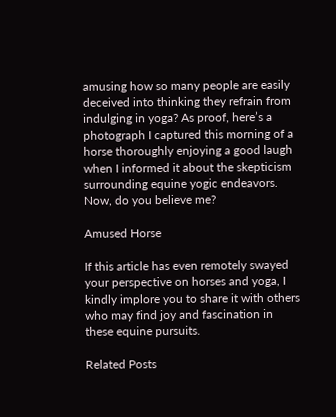amusing how so many people are easily deceived into thinking they refrain from indulging in yoga? As proof, here’s a photograph I captured this morning of a horse thoroughly enjoying a good laugh when I informed it about the skepticism surrounding equine yogic endeavors. Now, do you believe me?

Amused Horse

If this article has even remotely swayed your perspective on horses and yoga, I kindly implore you to share it with others who may find joy and fascination in these equine pursuits.

Related Posts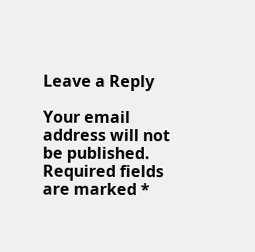Leave a Reply

Your email address will not be published. Required fields are marked *